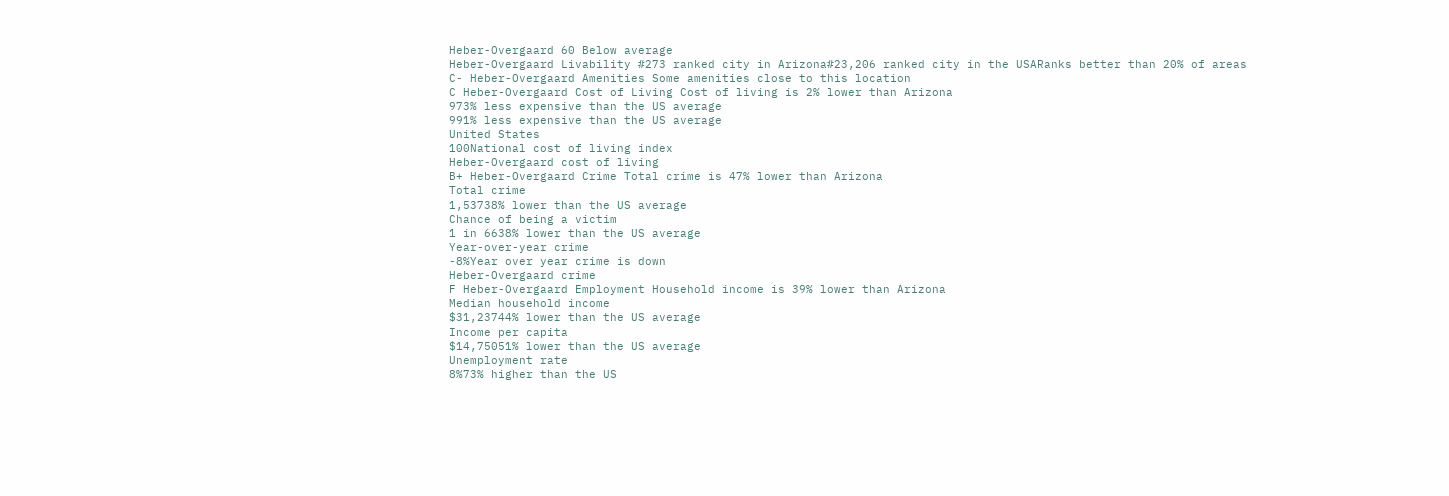Heber-Overgaard 60 Below average
Heber-Overgaard Livability #273 ranked city in Arizona#23,206 ranked city in the USARanks better than 20% of areas
C- Heber-Overgaard Amenities Some amenities close to this location
C Heber-Overgaard Cost of Living Cost of living is 2% lower than Arizona
973% less expensive than the US average
991% less expensive than the US average
United States
100National cost of living index
Heber-Overgaard cost of living
B+ Heber-Overgaard Crime Total crime is 47% lower than Arizona
Total crime
1,53738% lower than the US average
Chance of being a victim
1 in 6638% lower than the US average
Year-over-year crime
-8%Year over year crime is down
Heber-Overgaard crime
F Heber-Overgaard Employment Household income is 39% lower than Arizona
Median household income
$31,23744% lower than the US average
Income per capita
$14,75051% lower than the US average
Unemployment rate
8%73% higher than the US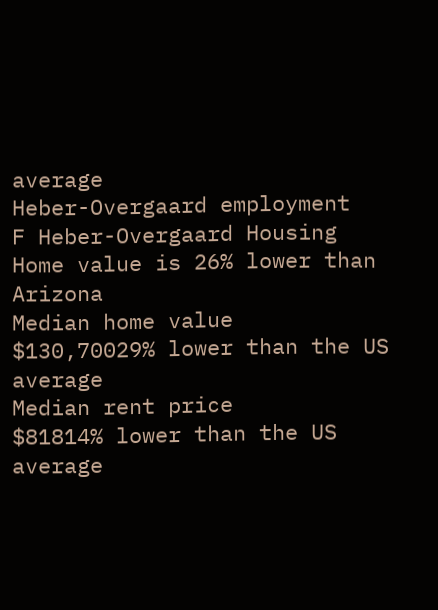average
Heber-Overgaard employment
F Heber-Overgaard Housing Home value is 26% lower than Arizona
Median home value
$130,70029% lower than the US average
Median rent price
$81814% lower than the US average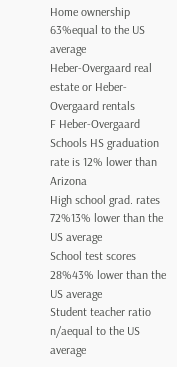Home ownership
63%equal to the US average
Heber-Overgaard real estate or Heber-Overgaard rentals
F Heber-Overgaard Schools HS graduation rate is 12% lower than Arizona
High school grad. rates
72%13% lower than the US average
School test scores
28%43% lower than the US average
Student teacher ratio
n/aequal to the US average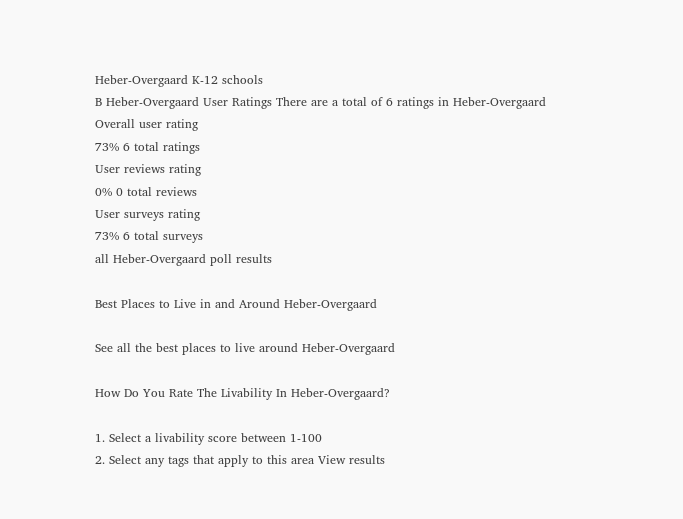Heber-Overgaard K-12 schools
B Heber-Overgaard User Ratings There are a total of 6 ratings in Heber-Overgaard
Overall user rating
73% 6 total ratings
User reviews rating
0% 0 total reviews
User surveys rating
73% 6 total surveys
all Heber-Overgaard poll results

Best Places to Live in and Around Heber-Overgaard

See all the best places to live around Heber-Overgaard

How Do You Rate The Livability In Heber-Overgaard?

1. Select a livability score between 1-100
2. Select any tags that apply to this area View results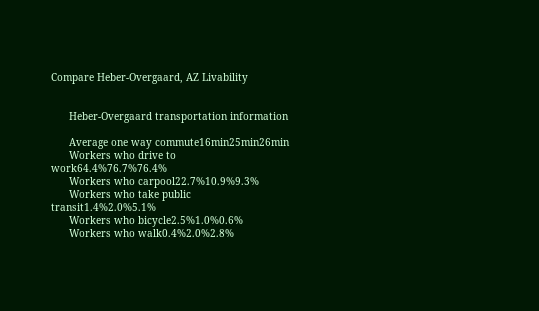Compare Heber-Overgaard, AZ Livability


      Heber-Overgaard transportation information

      Average one way commute16min25min26min
      Workers who drive to work64.4%76.7%76.4%
      Workers who carpool22.7%10.9%9.3%
      Workers who take public transit1.4%2.0%5.1%
      Workers who bicycle2.5%1.0%0.6%
      Workers who walk0.4%2.0%2.8%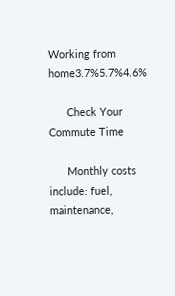Working from home3.7%5.7%4.6%

      Check Your Commute Time

      Monthly costs include: fuel, maintenance,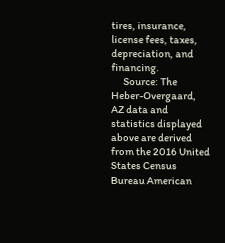tires, insurance, license fees, taxes, depreciation, and financing.
      Source: The Heber-Overgaard, AZ data and statistics displayed above are derived from the 2016 United States Census Bureau American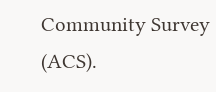Community Survey (ACS).